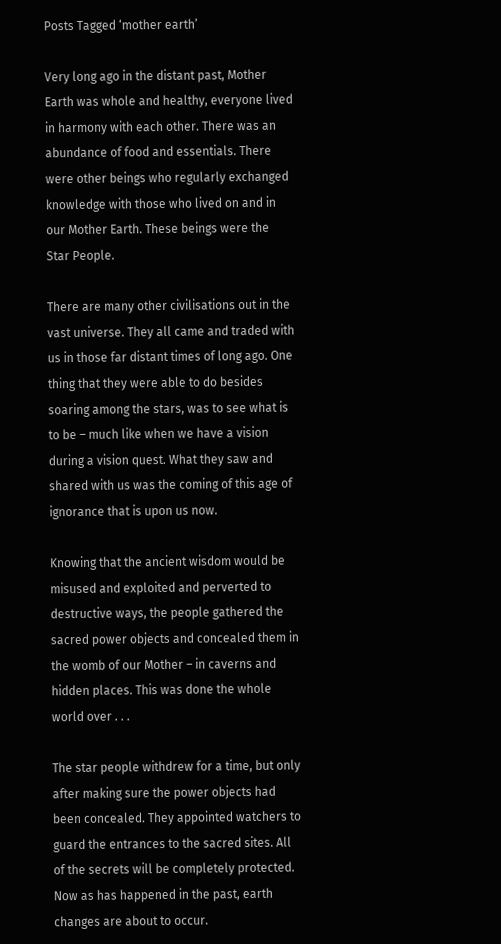Posts Tagged ‘mother earth’

Very long ago in the distant past, Mother Earth was whole and healthy, everyone lived in harmony with each other. There was an abundance of food and essentials. There were other beings who regularly exchanged knowledge with those who lived on and in our Mother Earth. These beings were the Star People.

There are many other civilisations out in the vast universe. They all came and traded with us in those far distant times of long ago. One thing that they were able to do besides soaring among the stars, was to see what is to be – much like when we have a vision during a vision quest. What they saw and shared with us was the coming of this age of ignorance that is upon us now.

Knowing that the ancient wisdom would be misused and exploited and perverted to destructive ways, the people gathered the sacred power objects and concealed them in the womb of our Mother – in caverns and hidden places. This was done the whole world over . . .

The star people withdrew for a time, but only after making sure the power objects had been concealed. They appointed watchers to guard the entrances to the sacred sites. All of the secrets will be completely protected. Now as has happened in the past, earth changes are about to occur.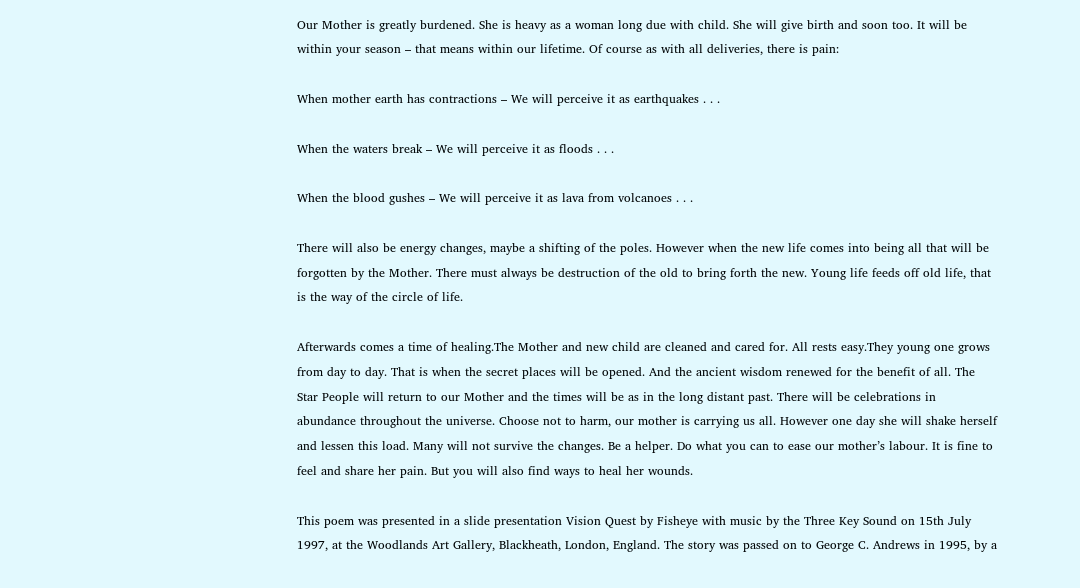Our Mother is greatly burdened. She is heavy as a woman long due with child. She will give birth and soon too. It will be within your season – that means within our lifetime. Of course as with all deliveries, there is pain:

When mother earth has contractions – We will perceive it as earthquakes . . .

When the waters break – We will perceive it as floods . . .

When the blood gushes – We will perceive it as lava from volcanoes . . .

There will also be energy changes, maybe a shifting of the poles. However when the new life comes into being all that will be forgotten by the Mother. There must always be destruction of the old to bring forth the new. Young life feeds off old life, that is the way of the circle of life.

Afterwards comes a time of healing.The Mother and new child are cleaned and cared for. All rests easy.They young one grows from day to day. That is when the secret places will be opened. And the ancient wisdom renewed for the benefit of all. The Star People will return to our Mother and the times will be as in the long distant past. There will be celebrations in abundance throughout the universe. Choose not to harm, our mother is carrying us all. However one day she will shake herself and lessen this load. Many will not survive the changes. Be a helper. Do what you can to ease our mother’s labour. It is fine to feel and share her pain. But you will also find ways to heal her wounds.

This poem was presented in a slide presentation Vision Quest by Fisheye with music by the Three Key Sound on 15th July 1997, at the Woodlands Art Gallery, Blackheath, London, England. The story was passed on to George C. Andrews in 1995, by a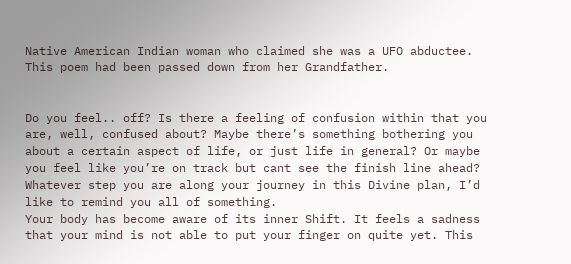Native American Indian woman who claimed she was a UFO abductee. This poem had been passed down from her Grandfather.


Do you feel.. off? Is there a feeling of confusion within that you are, well, confused about? Maybe there’s something bothering you about a certain aspect of life, or just life in general? Or maybe you feel like you’re on track but cant see the finish line ahead? Whatever step you are along your journey in this Divine plan, I’d like to remind you all of something.
Your body has become aware of its inner Shift. It feels a sadness that your mind is not able to put your finger on quite yet. This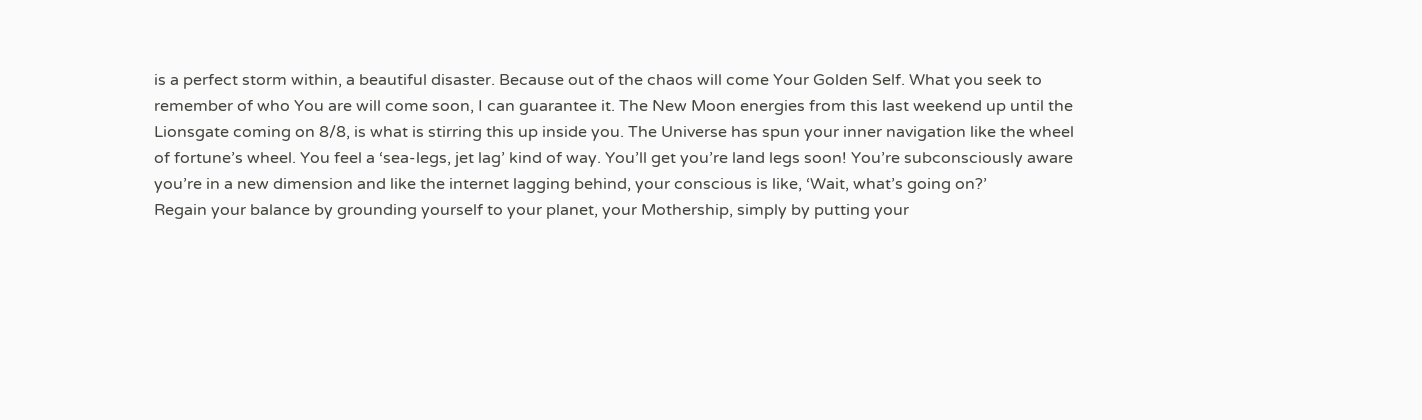is a perfect storm within, a beautiful disaster. Because out of the chaos will come Your Golden Self. What you seek to remember of who You are will come soon, I can guarantee it. The New Moon energies from this last weekend up until the Lionsgate coming on 8/8, is what is stirring this up inside you. The Universe has spun your inner navigation like the wheel of fortune’s wheel. You feel a ‘sea-legs, jet lag’ kind of way. You’ll get you’re land legs soon! You’re subconsciously aware you’re in a new dimension and like the internet lagging behind, your conscious is like, ‘Wait, what’s going on?’
Regain your balance by grounding yourself to your planet, your Mothership, simply by putting your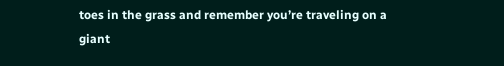toes in the grass and remember you’re traveling on a giant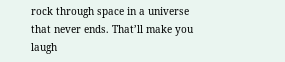rock through space in a universe that never ends. That’ll make you laugh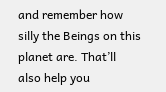and remember how silly the Beings on this planet are. That’ll also help you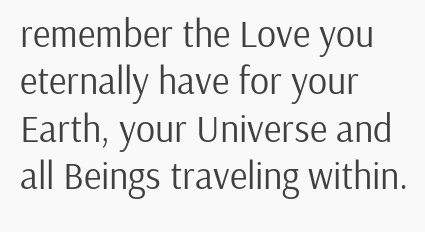remember the Love you eternally have for your Earth, your Universe and all Beings traveling within.